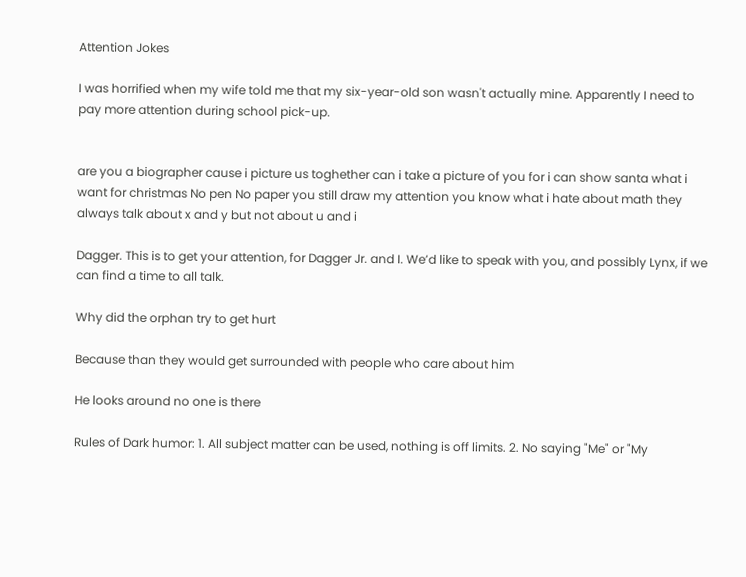Attention Jokes

I was horrified when my wife told me that my six-year-old son wasn't actually mine. Apparently I need to pay more attention during school pick-up.


are you a biographer cause i picture us toghether can i take a picture of you for i can show santa what i want for christmas No pen No paper you still draw my attention you know what i hate about math they always talk about x and y but not about u and i

Dagger. This is to get your attention, for Dagger Jr. and I. We’d like to speak with you, and possibly Lynx, if we can find a time to all talk.

Why did the orphan try to get hurt

Because than they would get surrounded with people who care about him

He looks around no one is there

Rules of Dark humor: 1. All subject matter can be used, nothing is off limits. 2. No saying "Me" or "My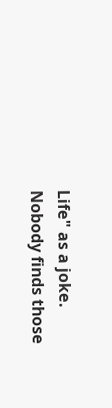Life" as a joke. Nobody finds those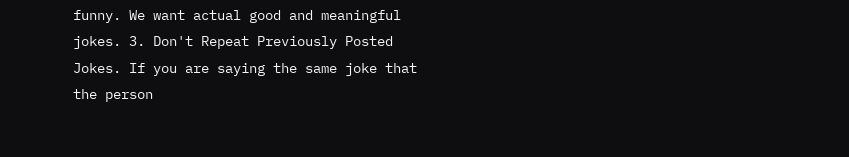funny. We want actual good and meaningful jokes. 3. Don't Repeat Previously Posted Jokes. If you are saying the same joke that the person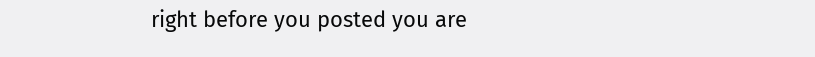right before you posted you are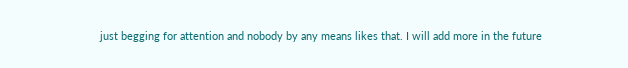just begging for attention and nobody by any means likes that. I will add more in the future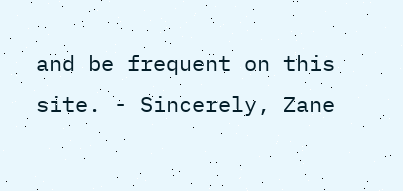and be frequent on this site. - Sincerely, Zane